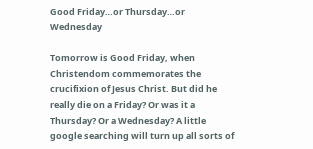Good Friday…or Thursday…or Wednesday

Tomorrow is Good Friday, when Christendom commemorates the crucifixion of Jesus Christ. But did he really die on a Friday? Or was it a Thursday? Or a Wednesday? A little google searching will turn up all sorts of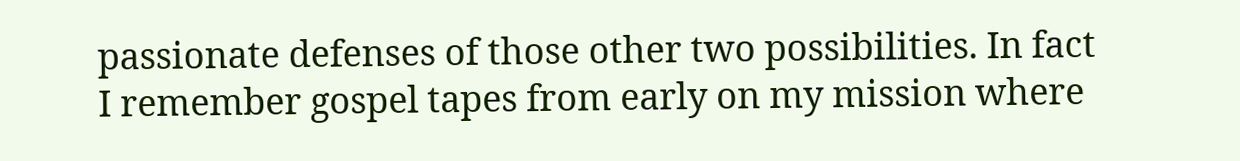passionate defenses of those other two possibilities. In fact I remember gospel tapes from early on my mission where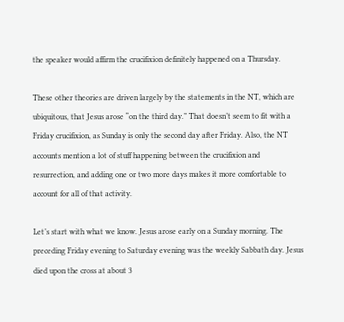the speaker would affirm the crucifixion definitely happened on a Thursday.

These other theories are driven largely by the statements in the NT, which are ubiquitous, that Jesus arose “on the third day.” That doesn’t seem to fit with a Friday crucifixion, as Sunday is only the second day after Friday. Also, the NT accounts mention a lot of stuff happening between the crucifixion and resurrection, and adding one or two more days makes it more comfortable to account for all of that activity.

Let’s start with what we know. Jesus arose early on a Sunday morning. The preceding Friday evening to Saturday evening was the weekly Sabbath day. Jesus died upon the cross at about 3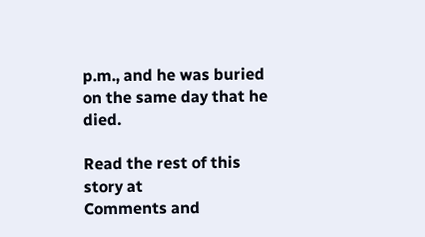p.m., and he was buried on the same day that he died.

Read the rest of this story at
Comments and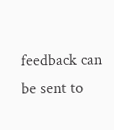feedback can be sent to